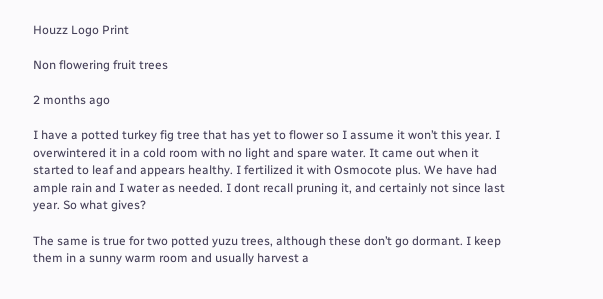Houzz Logo Print

Non flowering fruit trees

2 months ago

I have a potted turkey fig tree that has yet to flower so I assume it won’t this year. I overwintered it in a cold room with no light and spare water. It came out when it started to leaf and appears healthy. I fertilized it with Osmocote plus. We have had ample rain and I water as needed. I dont recall pruning it, and certainly not since last year. So what gives?

The same is true for two potted yuzu trees, although these don’t go dormant. I keep them in a sunny warm room and usually harvest a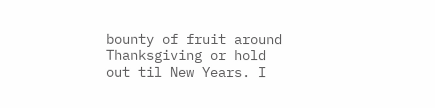bounty of fruit around Thanksgiving or hold out til New Years. I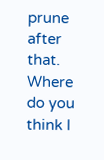prune after that. Where do you think I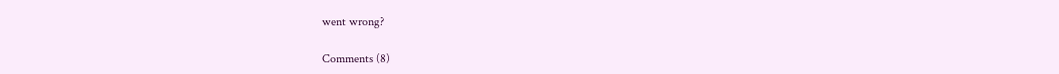went wrong?

Comments (8)